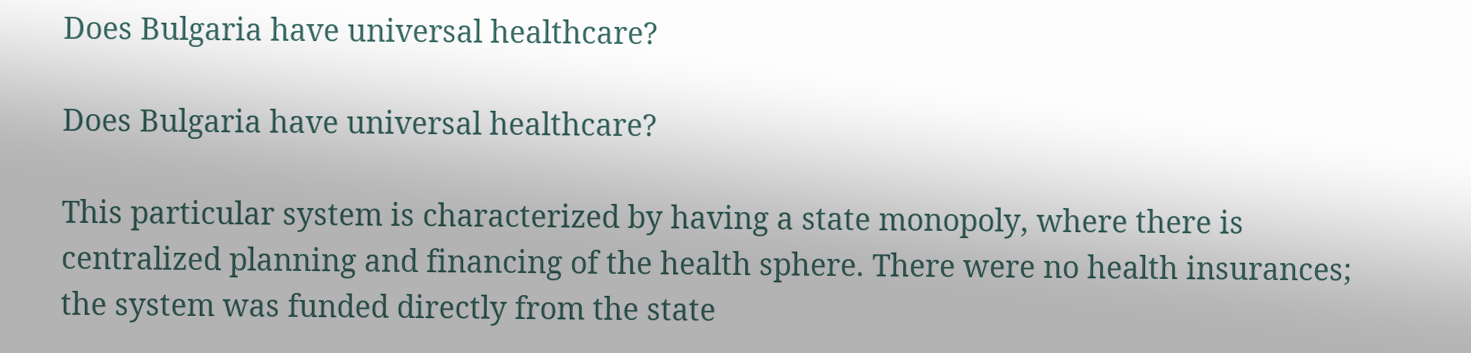Does Bulgaria have universal healthcare?

Does Bulgaria have universal healthcare?

This particular system is characterized by having a state monopoly, where there is centralized planning and financing of the health sphere. There were no health insurances; the system was funded directly from the state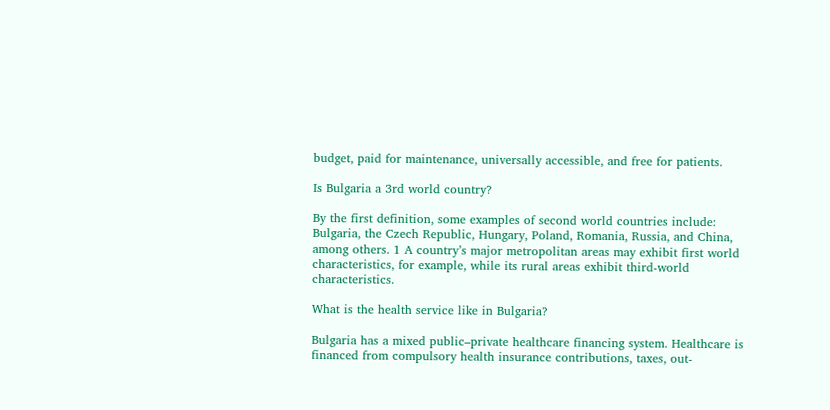budget, paid for maintenance, universally accessible, and free for patients.

Is Bulgaria a 3rd world country?

By the first definition, some examples of second world countries include: Bulgaria, the Czech Republic, Hungary, Poland, Romania, Russia, and China, among others. 1 A country’s major metropolitan areas may exhibit first world characteristics, for example, while its rural areas exhibit third-world characteristics.

What is the health service like in Bulgaria?

Bulgaria has a mixed public–private healthcare financing system. Healthcare is financed from compulsory health insurance contributions, taxes, out-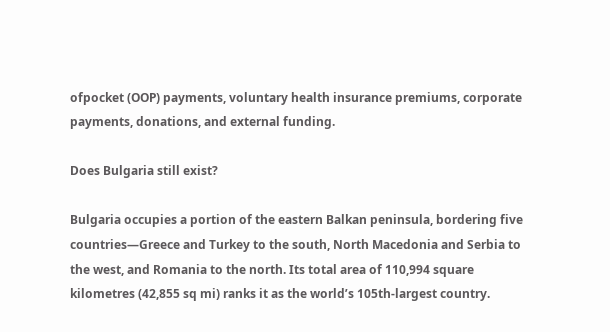ofpocket (OOP) payments, voluntary health insurance premiums, corporate payments, donations, and external funding.

Does Bulgaria still exist?

Bulgaria occupies a portion of the eastern Balkan peninsula, bordering five countries—Greece and Turkey to the south, North Macedonia and Serbia to the west, and Romania to the north. Its total area of 110,994 square kilometres (42,855 sq mi) ranks it as the world’s 105th-largest country.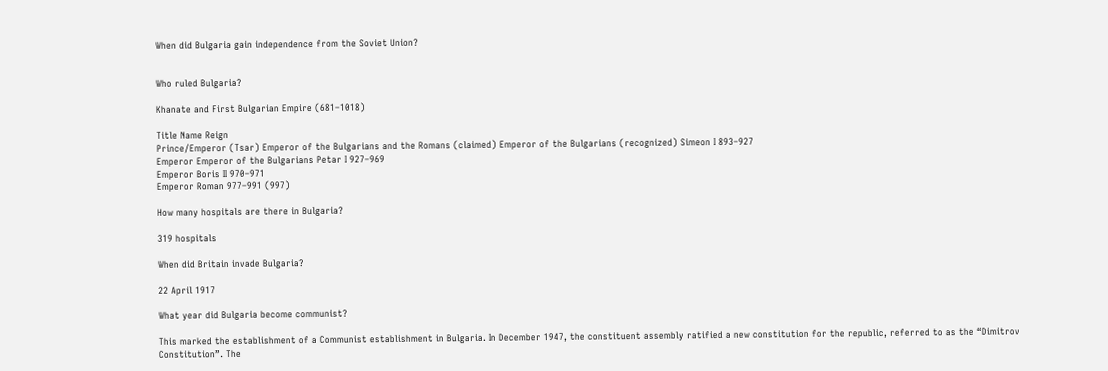When did Bulgaria gain independence from the Soviet Union?


Who ruled Bulgaria?

Khanate and First Bulgarian Empire (681–1018)

Title Name Reign
Prince/Emperor (Tsar) Emperor of the Bulgarians and the Romans (claimed) Emperor of the Bulgarians (recognized) Simeon I 893–927
Emperor Emperor of the Bulgarians Petar I 927–969
Emperor Boris II 970–971
Emperor Roman 977–991 (997)

How many hospitals are there in Bulgaria?

319 hospitals

When did Britain invade Bulgaria?

22 April 1917

What year did Bulgaria become communist?

This marked the establishment of a Communist establishment in Bulgaria. In December 1947, the constituent assembly ratified a new constitution for the republic, referred to as the “Dimitrov Constitution”. The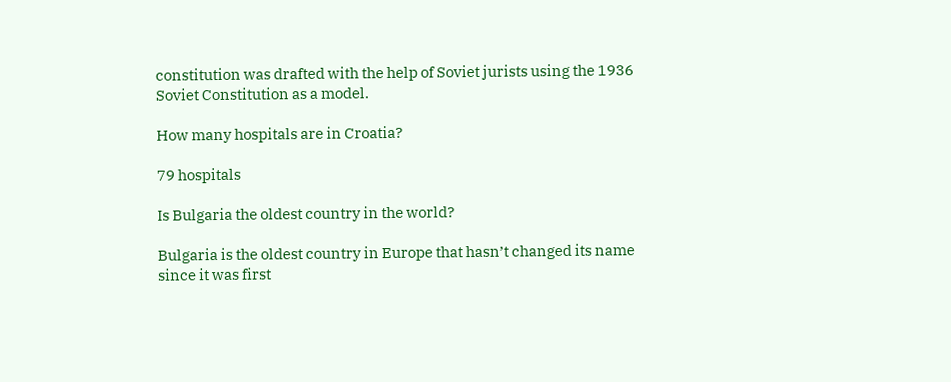constitution was drafted with the help of Soviet jurists using the 1936 Soviet Constitution as a model.

How many hospitals are in Croatia?

79 hospitals

Is Bulgaria the oldest country in the world?

Bulgaria is the oldest country in Europe that hasn’t changed its name since it was first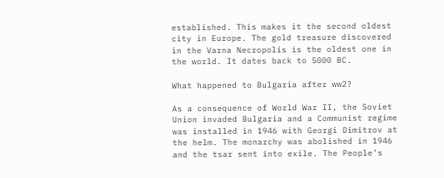established. This makes it the second oldest city in Europe. The gold treasure discovered in the Varna Necropolis is the oldest one in the world. It dates back to 5000 BC.

What happened to Bulgaria after ww2?

As a consequence of World War II, the Soviet Union invaded Bulgaria and a Communist regime was installed in 1946 with Georgi Dimitrov at the helm. The monarchy was abolished in 1946 and the tsar sent into exile. The People’s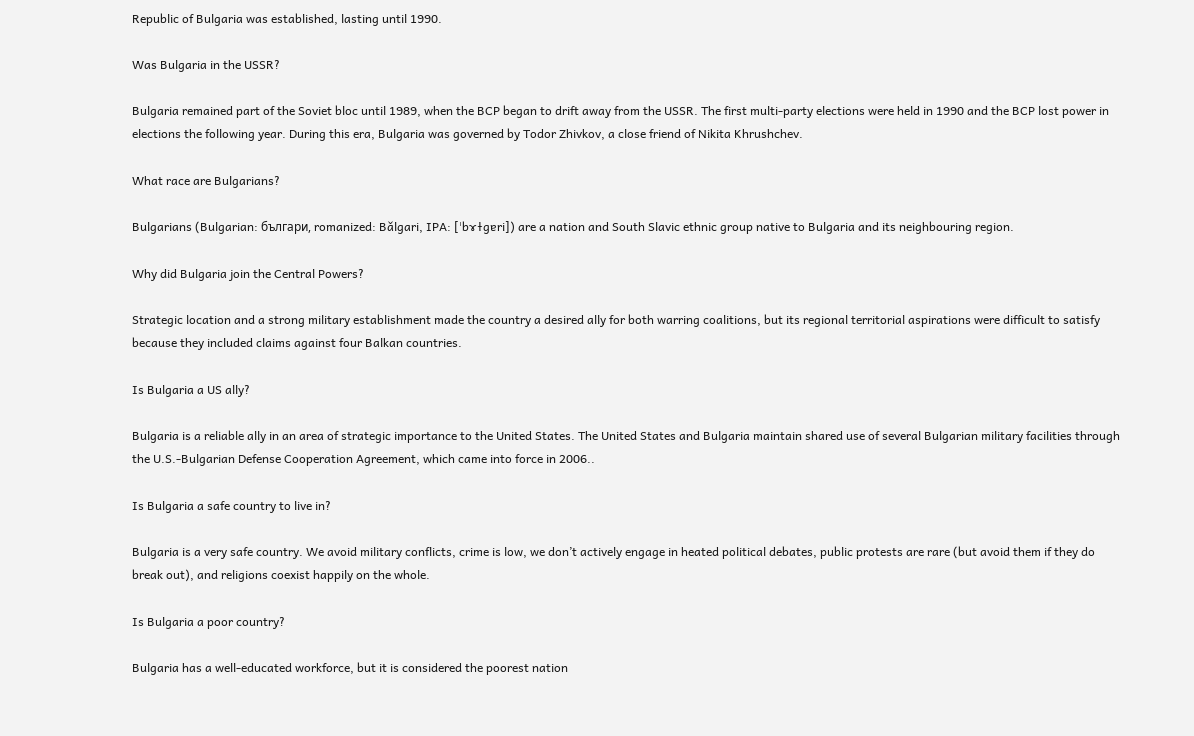Republic of Bulgaria was established, lasting until 1990.

Was Bulgaria in the USSR?

Bulgaria remained part of the Soviet bloc until 1989, when the BCP began to drift away from the USSR. The first multi-party elections were held in 1990 and the BCP lost power in elections the following year. During this era, Bulgaria was governed by Todor Zhivkov, a close friend of Nikita Khrushchev.

What race are Bulgarians?

Bulgarians (Bulgarian: българи, romanized: Bǎlgari, IPA: [ˈbɤɫɡɐri]) are a nation and South Slavic ethnic group native to Bulgaria and its neighbouring region.

Why did Bulgaria join the Central Powers?

Strategic location and a strong military establishment made the country a desired ally for both warring coalitions, but its regional territorial aspirations were difficult to satisfy because they included claims against four Balkan countries.

Is Bulgaria a US ally?

Bulgaria is a reliable ally in an area of strategic importance to the United States. The United States and Bulgaria maintain shared use of several Bulgarian military facilities through the U.S.-Bulgarian Defense Cooperation Agreement, which came into force in 2006..

Is Bulgaria a safe country to live in?

Bulgaria is a very safe country. We avoid military conflicts, crime is low, we don’t actively engage in heated political debates, public protests are rare (but avoid them if they do break out), and religions coexist happily on the whole.

Is Bulgaria a poor country?

Bulgaria has a well-educated workforce, but it is considered the poorest nation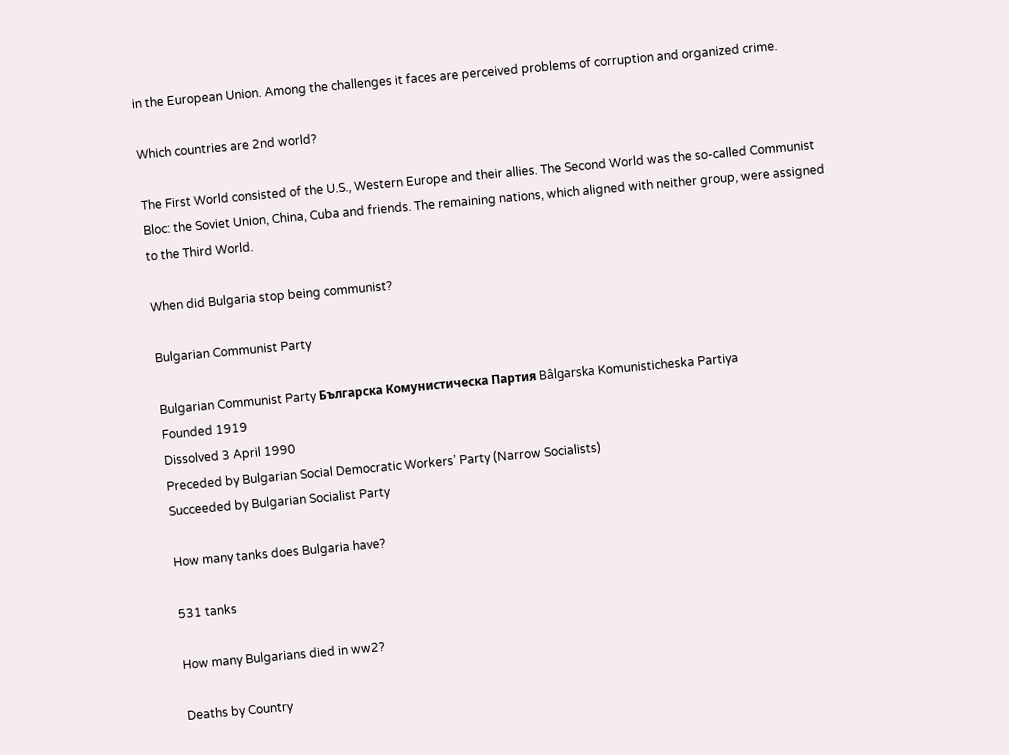in the European Union. Among the challenges it faces are perceived problems of corruption and organized crime.

Which countries are 2nd world?

The First World consisted of the U.S., Western Europe and their allies. The Second World was the so-called Communist Bloc: the Soviet Union, China, Cuba and friends. The remaining nations, which aligned with neither group, were assigned to the Third World.

When did Bulgaria stop being communist?

Bulgarian Communist Party

Bulgarian Communist Party Българска Комунистическа Партия Bâlgarska Komunisticheska Partiya
Founded 1919
Dissolved 3 April 1990
Preceded by Bulgarian Social Democratic Workers’ Party (Narrow Socialists)
Succeeded by Bulgarian Socialist Party

How many tanks does Bulgaria have?

531 tanks

How many Bulgarians died in ww2?

Deaths by Country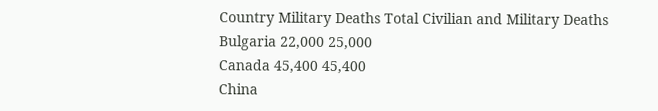Country Military Deaths Total Civilian and Military Deaths
Bulgaria 22,000 25,000
Canada 45,400 45,400
China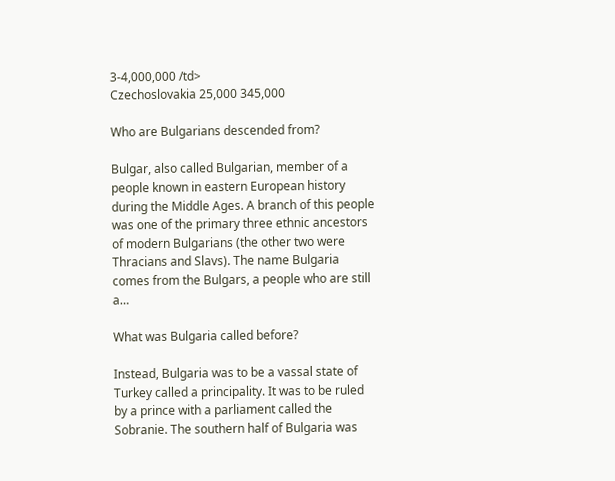3-4,000,000 /td>
Czechoslovakia 25,000 345,000

Who are Bulgarians descended from?

Bulgar, also called Bulgarian, member of a people known in eastern European history during the Middle Ages. A branch of this people was one of the primary three ethnic ancestors of modern Bulgarians (the other two were Thracians and Slavs). The name Bulgaria comes from the Bulgars, a people who are still a…

What was Bulgaria called before?

Instead, Bulgaria was to be a vassal state of Turkey called a principality. It was to be ruled by a prince with a parliament called the Sobranie. The southern half of Bulgaria was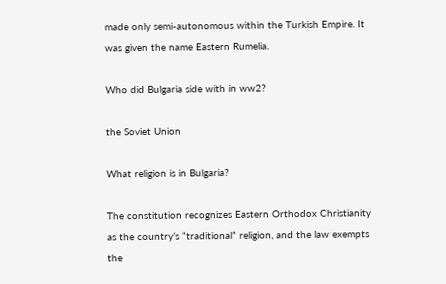made only semi-autonomous within the Turkish Empire. It was given the name Eastern Rumelia.

Who did Bulgaria side with in ww2?

the Soviet Union

What religion is in Bulgaria?

The constitution recognizes Eastern Orthodox Christianity as the country’s “traditional” religion, and the law exempts the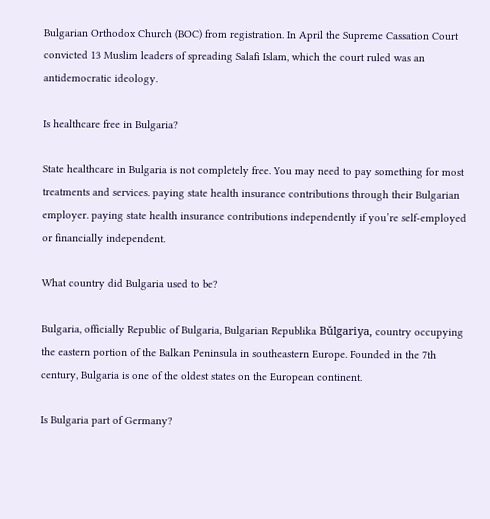Bulgarian Orthodox Church (BOC) from registration. In April the Supreme Cassation Court convicted 13 Muslim leaders of spreading Salafi Islam, which the court ruled was an antidemocratic ideology.

Is healthcare free in Bulgaria?

State healthcare in Bulgaria is not completely free. You may need to pay something for most treatments and services. paying state health insurance contributions through their Bulgarian employer. paying state health insurance contributions independently if you’re self-employed or financially independent.

What country did Bulgaria used to be?

Bulgaria, officially Republic of Bulgaria, Bulgarian Republika Bŭlgariya, country occupying the eastern portion of the Balkan Peninsula in southeastern Europe. Founded in the 7th century, Bulgaria is one of the oldest states on the European continent.

Is Bulgaria part of Germany?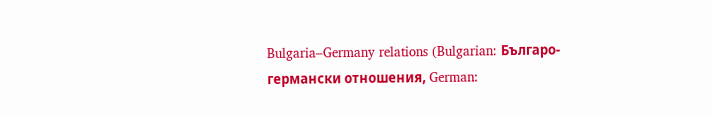Bulgaria–Germany relations (Bulgarian: Българо-германски отношения, German: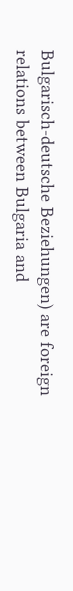Bulgarisch-deutsche Beziehungen) are foreign relations between Bulgaria and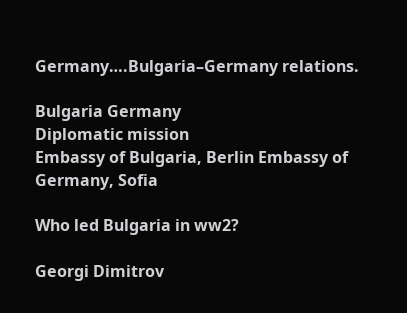Germany….Bulgaria–Germany relations.

Bulgaria Germany
Diplomatic mission
Embassy of Bulgaria, Berlin Embassy of Germany, Sofia

Who led Bulgaria in ww2?

Georgi Dimitrov